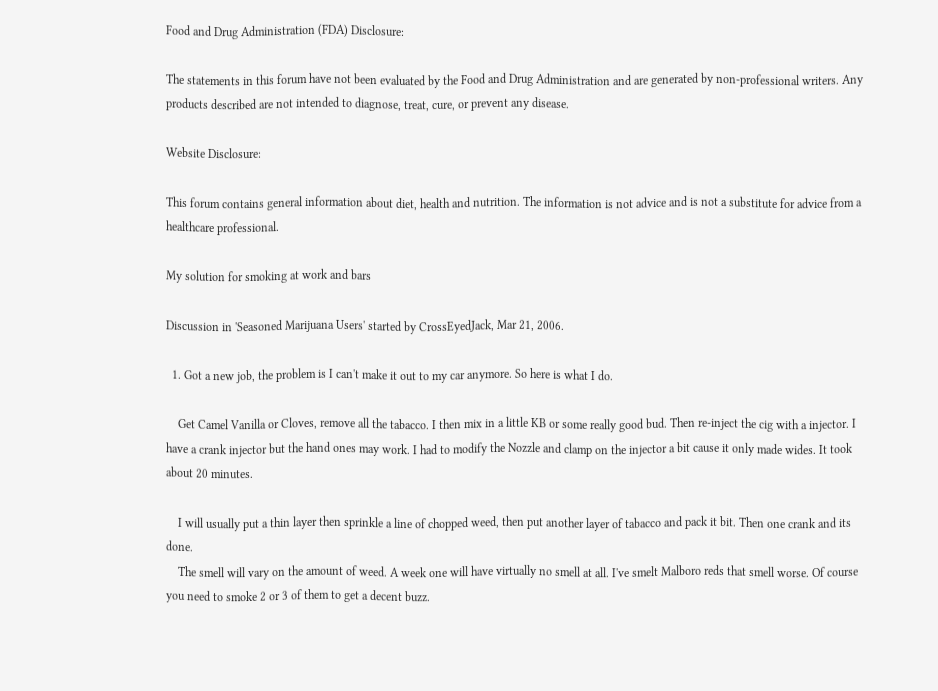Food and Drug Administration (FDA) Disclosure:

The statements in this forum have not been evaluated by the Food and Drug Administration and are generated by non-professional writers. Any products described are not intended to diagnose, treat, cure, or prevent any disease.

Website Disclosure:

This forum contains general information about diet, health and nutrition. The information is not advice and is not a substitute for advice from a healthcare professional.

My solution for smoking at work and bars

Discussion in 'Seasoned Marijuana Users' started by CrossEyedJack, Mar 21, 2006.

  1. Got a new job, the problem is I can't make it out to my car anymore. So here is what I do.

    Get Camel Vanilla or Cloves, remove all the tabacco. I then mix in a little KB or some really good bud. Then re-inject the cig with a injector. I have a crank injector but the hand ones may work. I had to modify the Nozzle and clamp on the injector a bit cause it only made wides. It took about 20 minutes.

    I will usually put a thin layer then sprinkle a line of chopped weed, then put another layer of tabacco and pack it bit. Then one crank and its done.
    The smell will vary on the amount of weed. A week one will have virtually no smell at all. I've smelt Malboro reds that smell worse. Of course you need to smoke 2 or 3 of them to get a decent buzz.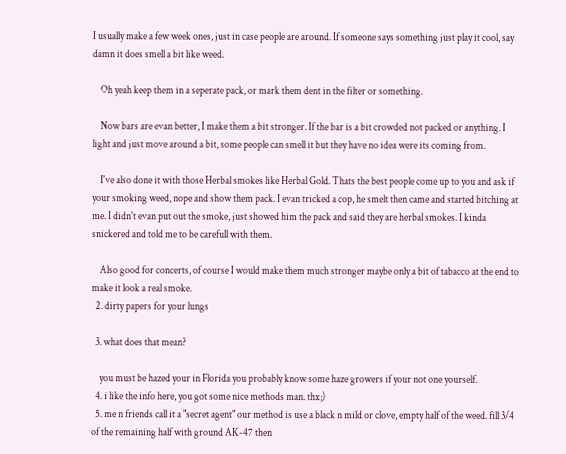I usually make a few week ones, just in case people are around. If someone says something just play it cool, say damn it does smell a bit like weed.

    Oh yeah keep them in a seperate pack, or mark them dent in the filter or something.

    Now bars are evan better, I make them a bit stronger. If the bar is a bit crowded not packed or anything. I light and just move around a bit, some people can smell it but they have no idea were its coming from.

    I've also done it with those Herbal smokes like Herbal Gold. Thats the best people come up to you and ask if your smoking weed, nope and show them pack. I evan tricked a cop, he smelt then came and started bitching at me. I didn't evan put out the smoke, just showed him the pack and said they are herbal smokes. I kinda snickered and told me to be carefull with them.

    Also good for concerts, of course I would make them much stronger maybe only a bit of tabacco at the end to make it look a real smoke.
  2. dirty papers for your lungs

  3. what does that mean?

    you must be hazed your in Florida you probably know some haze growers if your not one yourself.
  4. i like the info here, you got some nice methods man. thx;)
  5. me n friends call it a "secret agent" our method is use a black n mild or clove, empty half of the weed. fill 3/4 of the remaining half with ground AK-47 then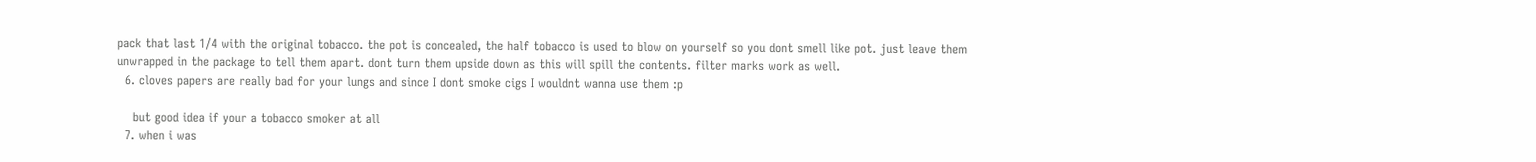pack that last 1/4 with the original tobacco. the pot is concealed, the half tobacco is used to blow on yourself so you dont smell like pot. just leave them unwrapped in the package to tell them apart. dont turn them upside down as this will spill the contents. filter marks work as well.
  6. cloves papers are really bad for your lungs and since I dont smoke cigs I wouldnt wanna use them :p

    but good idea if your a tobacco smoker at all
  7. when i was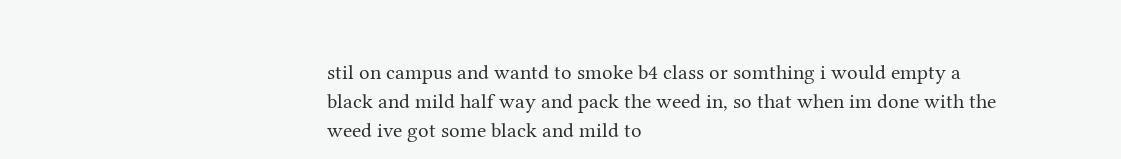stil on campus and wantd to smoke b4 class or somthing i would empty a black and mild half way and pack the weed in, so that when im done with the weed ive got some black and mild to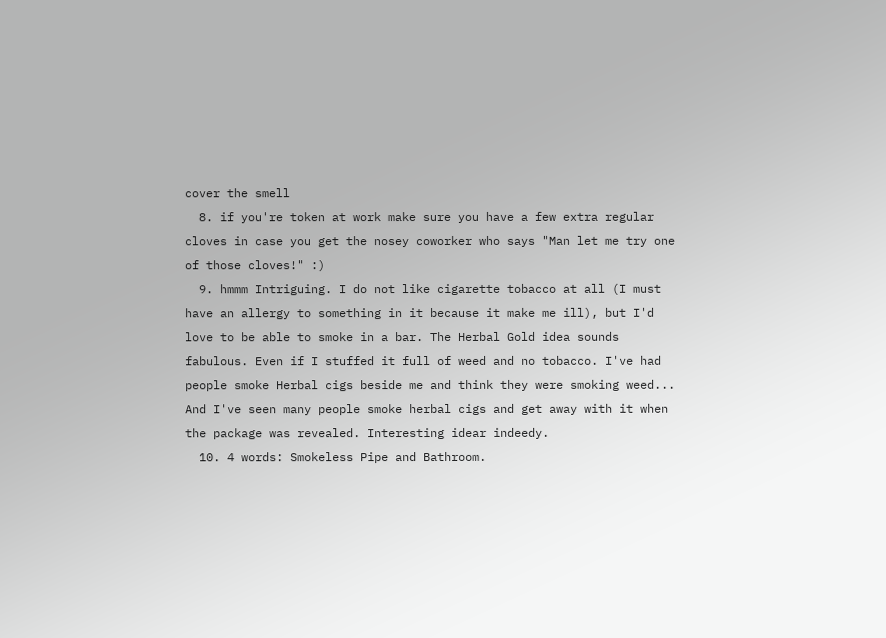cover the smell
  8. if you're token at work make sure you have a few extra regular cloves in case you get the nosey coworker who says "Man let me try one of those cloves!" :)
  9. hmmm Intriguing. I do not like cigarette tobacco at all (I must have an allergy to something in it because it make me ill), but I'd love to be able to smoke in a bar. The Herbal Gold idea sounds fabulous. Even if I stuffed it full of weed and no tobacco. I've had people smoke Herbal cigs beside me and think they were smoking weed... And I've seen many people smoke herbal cigs and get away with it when the package was revealed. Interesting idear indeedy.
  10. 4 words: Smokeless Pipe and Bathroom.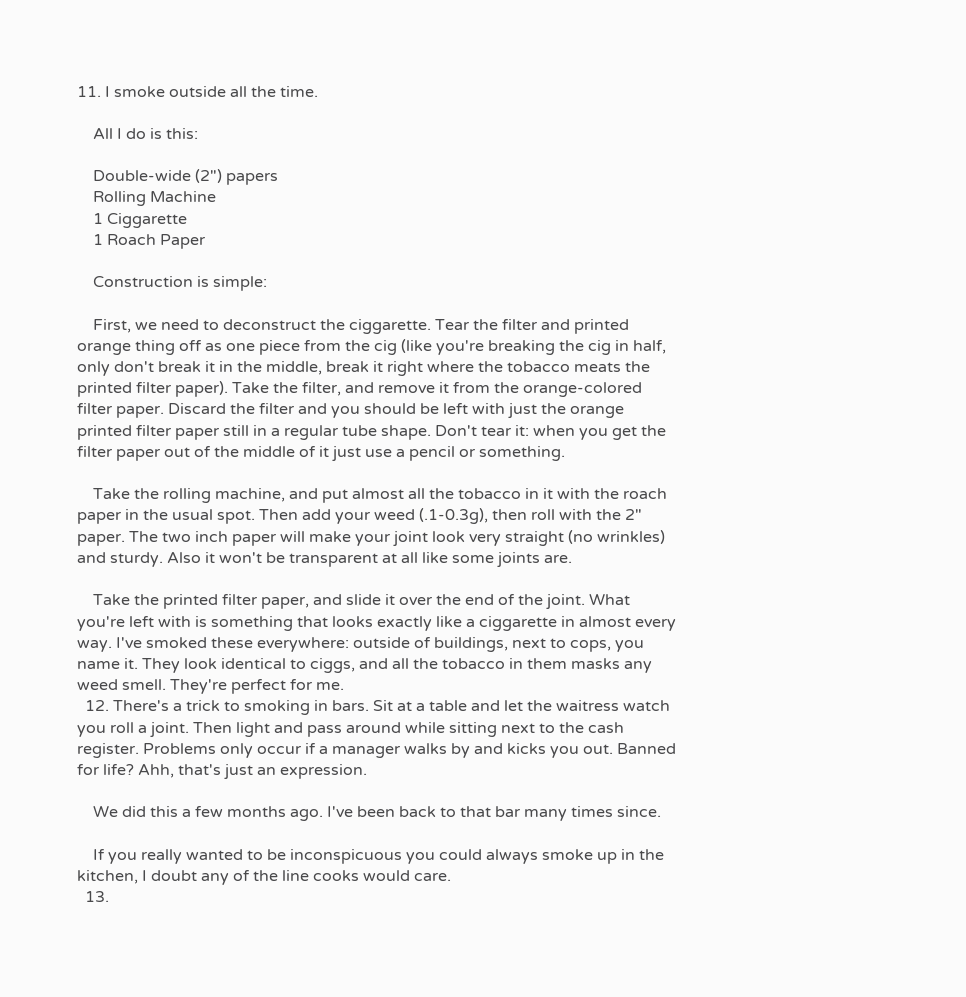11. I smoke outside all the time.

    All I do is this:

    Double-wide (2") papers
    Rolling Machine
    1 Ciggarette
    1 Roach Paper

    Construction is simple:

    First, we need to deconstruct the ciggarette. Tear the filter and printed orange thing off as one piece from the cig (like you're breaking the cig in half, only don't break it in the middle, break it right where the tobacco meats the printed filter paper). Take the filter, and remove it from the orange-colored filter paper. Discard the filter and you should be left with just the orange printed filter paper still in a regular tube shape. Don't tear it: when you get the filter paper out of the middle of it just use a pencil or something.

    Take the rolling machine, and put almost all the tobacco in it with the roach paper in the usual spot. Then add your weed (.1-0.3g), then roll with the 2" paper. The two inch paper will make your joint look very straight (no wrinkles) and sturdy. Also it won't be transparent at all like some joints are.

    Take the printed filter paper, and slide it over the end of the joint. What you're left with is something that looks exactly like a ciggarette in almost every way. I've smoked these everywhere: outside of buildings, next to cops, you name it. They look identical to ciggs, and all the tobacco in them masks any weed smell. They're perfect for me.
  12. There's a trick to smoking in bars. Sit at a table and let the waitress watch you roll a joint. Then light and pass around while sitting next to the cash register. Problems only occur if a manager walks by and kicks you out. Banned for life? Ahh, that's just an expression.

    We did this a few months ago. I've been back to that bar many times since.

    If you really wanted to be inconspicuous you could always smoke up in the kitchen, I doubt any of the line cooks would care.
  13.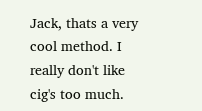Jack, thats a very cool method. I really don't like cig's too much.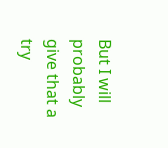But I will probably give that a try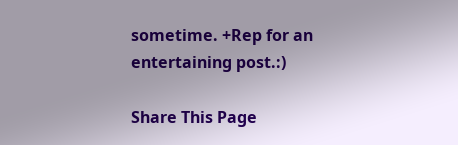sometime. +Rep for an entertaining post.:)

Share This Page